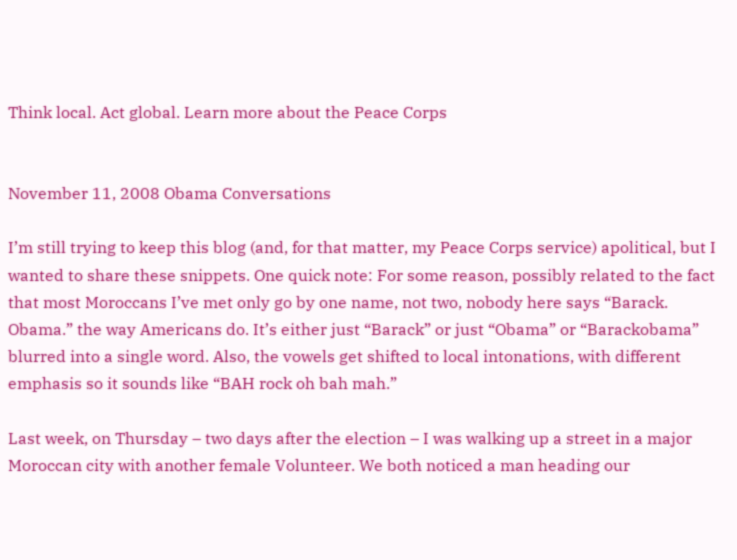Think local. Act global. Learn more about the Peace Corps


November 11, 2008 Obama Conversations

I’m still trying to keep this blog (and, for that matter, my Peace Corps service) apolitical, but I wanted to share these snippets. One quick note: For some reason, possibly related to the fact that most Moroccans I’ve met only go by one name, not two, nobody here says “Barack. Obama.” the way Americans do. It’s either just “Barack” or just “Obama” or “Barackobama” blurred into a single word. Also, the vowels get shifted to local intonations, with different emphasis so it sounds like “BAH rock oh bah mah.”

Last week, on Thursday – two days after the election – I was walking up a street in a major Moroccan city with another female Volunteer. We both noticed a man heading our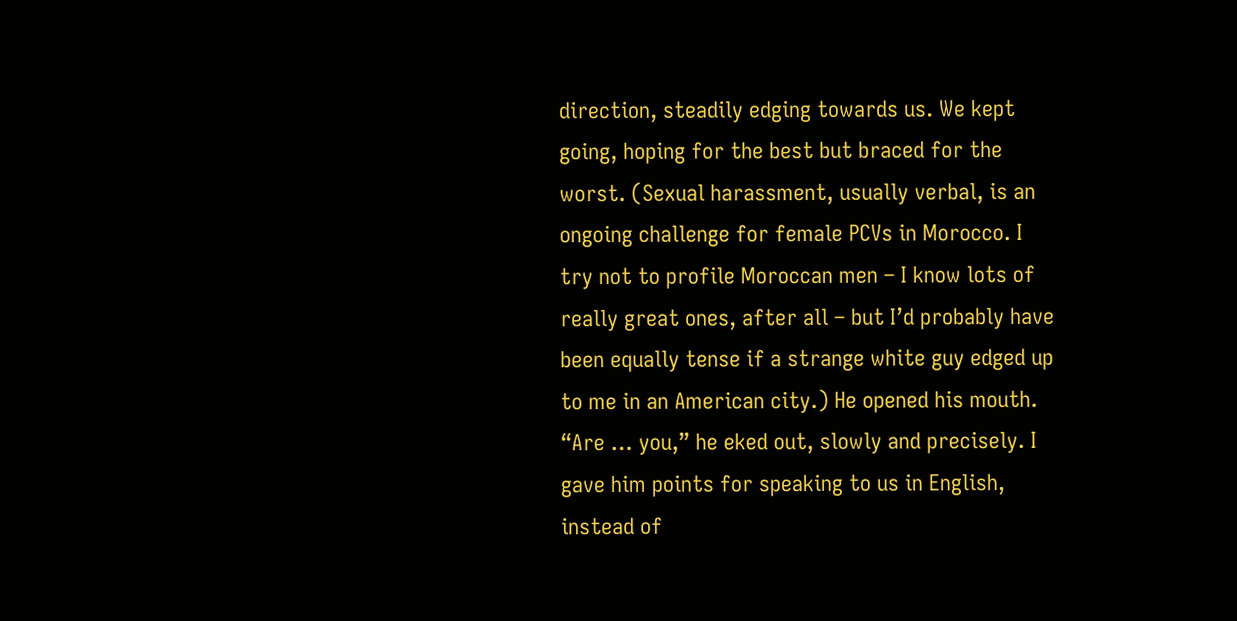direction, steadily edging towards us. We kept going, hoping for the best but braced for the worst. (Sexual harassment, usually verbal, is an ongoing challenge for female PCVs in Morocco. I try not to profile Moroccan men – I know lots of really great ones, after all – but I’d probably have been equally tense if a strange white guy edged up to me in an American city.) He opened his mouth. “Are … you,” he eked out, slowly and precisely. I gave him points for speaking to us in English, instead of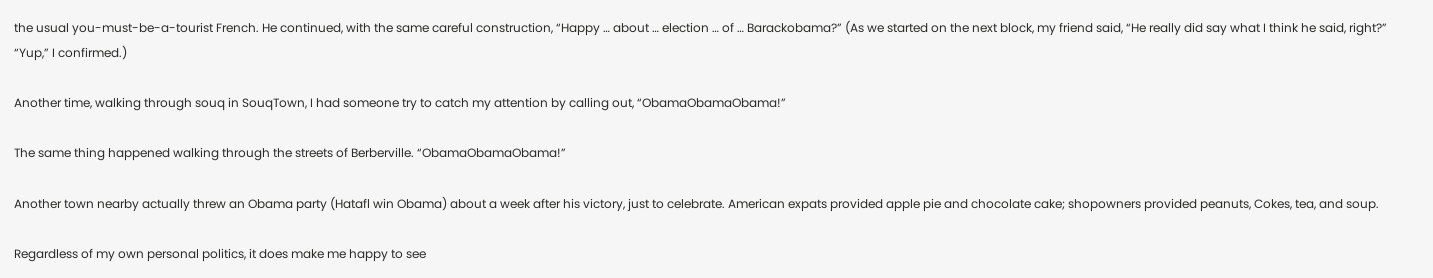the usual you-must-be-a-tourist French. He continued, with the same careful construction, “Happy … about … election … of … Barackobama?” (As we started on the next block, my friend said, “He really did say what I think he said, right?” “Yup,” I confirmed.)

Another time, walking through souq in SouqTown, I had someone try to catch my attention by calling out, “ObamaObamaObama!”

The same thing happened walking through the streets of Berberville. “ObamaObamaObama!”

Another town nearby actually threw an Obama party (Hatafl win Obama) about a week after his victory, just to celebrate. American expats provided apple pie and chocolate cake; shopowners provided peanuts, Cokes, tea, and soup.

Regardless of my own personal politics, it does make me happy to see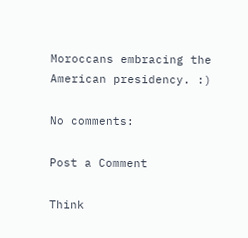Moroccans embracing the American presidency. :)

No comments:

Post a Comment

Think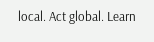local. Act global. Learn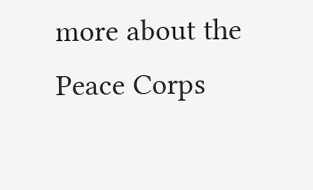more about the Peace Corps